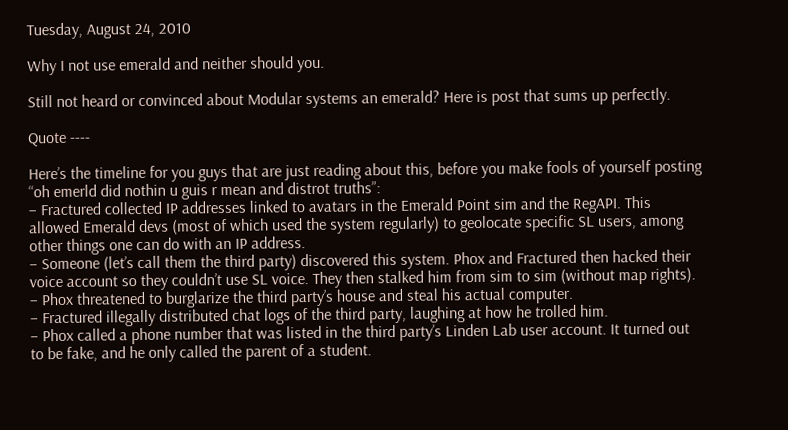Tuesday, August 24, 2010

Why I not use emerald and neither should you.

Still not heard or convinced about Modular systems an emerald? Here is post that sums up perfectly.

Quote ----

Here’s the timeline for you guys that are just reading about this, before you make fools of yourself posting “oh emerld did nothin u guis r mean and distrot truths”:
– Fractured collected IP addresses linked to avatars in the Emerald Point sim and the RegAPI. This allowed Emerald devs (most of which used the system regularly) to geolocate specific SL users, among other things one can do with an IP address.
– Someone (let’s call them the third party) discovered this system. Phox and Fractured then hacked their voice account so they couldn’t use SL voice. They then stalked him from sim to sim (without map rights).
– Phox threatened to burglarize the third party’s house and steal his actual computer.
– Fractured illegally distributed chat logs of the third party, laughing at how he trolled him.
– Phox called a phone number that was listed in the third party’s Linden Lab user account. It turned out to be fake, and he only called the parent of a student.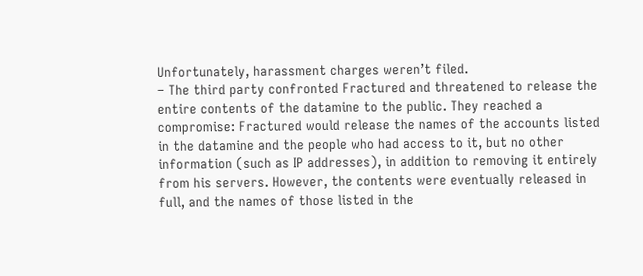Unfortunately, harassment charges weren’t filed.
– The third party confronted Fractured and threatened to release the entire contents of the datamine to the public. They reached a compromise: Fractured would release the names of the accounts listed in the datamine and the people who had access to it, but no other information (such as IP addresses), in addition to removing it entirely from his servers. However, the contents were eventually released in full, and the names of those listed in the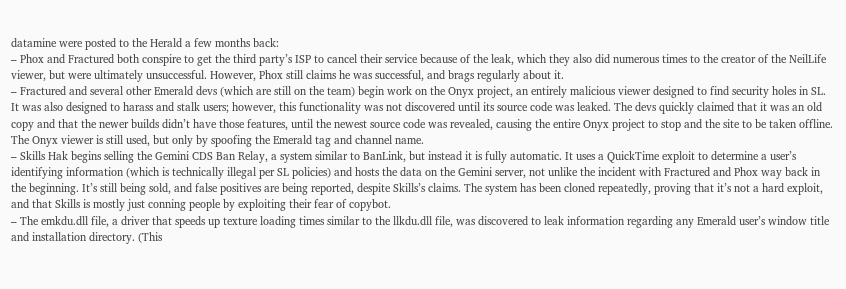datamine were posted to the Herald a few months back:
– Phox and Fractured both conspire to get the third party’s ISP to cancel their service because of the leak, which they also did numerous times to the creator of the NeilLife viewer, but were ultimately unsuccessful. However, Phox still claims he was successful, and brags regularly about it.
– Fractured and several other Emerald devs (which are still on the team) begin work on the Onyx project, an entirely malicious viewer designed to find security holes in SL. It was also designed to harass and stalk users; however, this functionality was not discovered until its source code was leaked. The devs quickly claimed that it was an old copy and that the newer builds didn’t have those features, until the newest source code was revealed, causing the entire Onyx project to stop and the site to be taken offline. The Onyx viewer is still used, but only by spoofing the Emerald tag and channel name.
– Skills Hak begins selling the Gemini CDS Ban Relay, a system similar to BanLink, but instead it is fully automatic. It uses a QuickTime exploit to determine a user’s identifying information (which is technically illegal per SL policies) and hosts the data on the Gemini server, not unlike the incident with Fractured and Phox way back in the beginning. It’s still being sold, and false positives are being reported, despite Skills’s claims. The system has been cloned repeatedly, proving that it’s not a hard exploit, and that Skills is mostly just conning people by exploiting their fear of copybot.
– The emkdu.dll file, a driver that speeds up texture loading times similar to the llkdu.dll file, was discovered to leak information regarding any Emerald user’s window title and installation directory. (This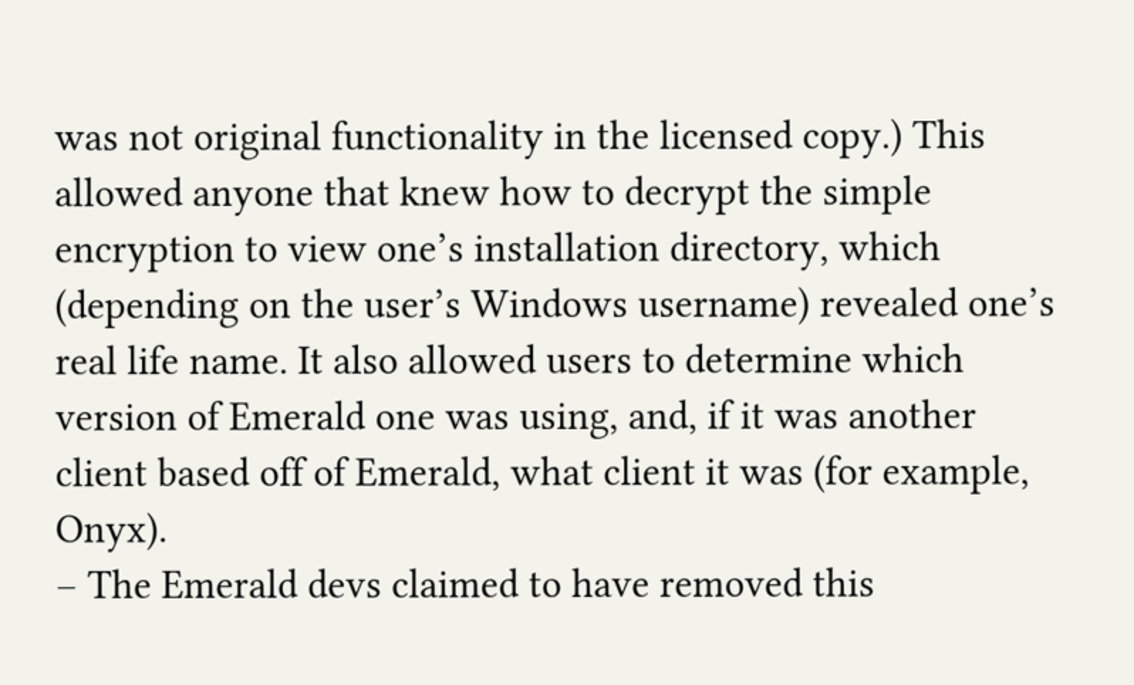was not original functionality in the licensed copy.) This allowed anyone that knew how to decrypt the simple encryption to view one’s installation directory, which (depending on the user’s Windows username) revealed one’s real life name. It also allowed users to determine which version of Emerald one was using, and, if it was another client based off of Emerald, what client it was (for example, Onyx).
– The Emerald devs claimed to have removed this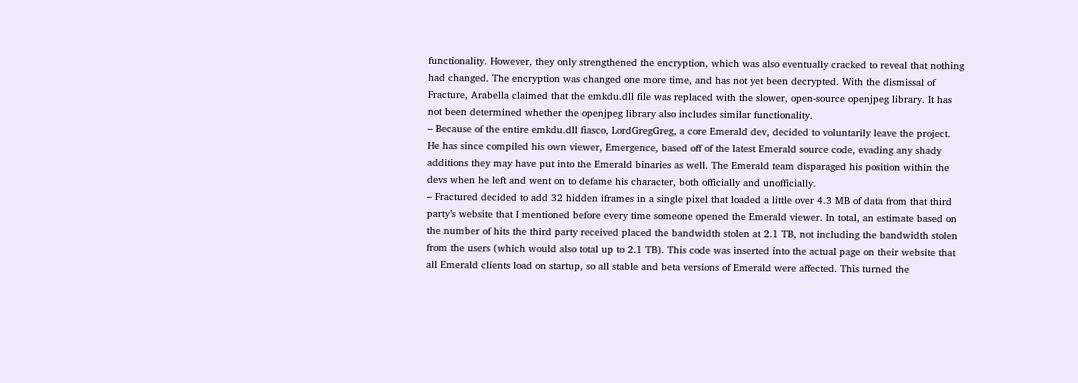functionality. However, they only strengthened the encryption, which was also eventually cracked to reveal that nothing had changed. The encryption was changed one more time, and has not yet been decrypted. With the dismissal of Fracture, Arabella claimed that the emkdu.dll file was replaced with the slower, open-source openjpeg library. It has not been determined whether the openjpeg library also includes similar functionality.
– Because of the entire emkdu.dll fiasco, LordGregGreg, a core Emerald dev, decided to voluntarily leave the project. He has since compiled his own viewer, Emergence, based off of the latest Emerald source code, evading any shady additions they may have put into the Emerald binaries as well. The Emerald team disparaged his position within the devs when he left and went on to defame his character, both officially and unofficially.
– Fractured decided to add 32 hidden iframes in a single pixel that loaded a little over 4.3 MB of data from that third party’s website that I mentioned before every time someone opened the Emerald viewer. In total, an estimate based on the number of hits the third party received placed the bandwidth stolen at 2.1 TB, not including the bandwidth stolen from the users (which would also total up to 2.1 TB). This code was inserted into the actual page on their website that all Emerald clients load on startup, so all stable and beta versions of Emerald were affected. This turned the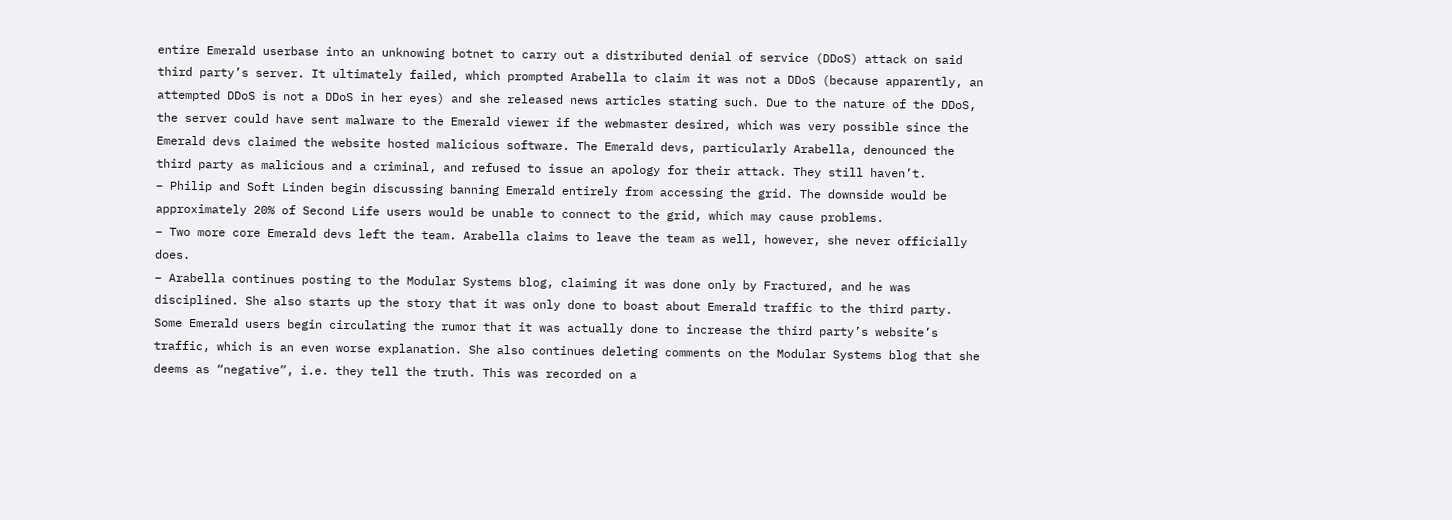entire Emerald userbase into an unknowing botnet to carry out a distributed denial of service (DDoS) attack on said third party’s server. It ultimately failed, which prompted Arabella to claim it was not a DDoS (because apparently, an attempted DDoS is not a DDoS in her eyes) and she released news articles stating such. Due to the nature of the DDoS, the server could have sent malware to the Emerald viewer if the webmaster desired, which was very possible since the Emerald devs claimed the website hosted malicious software. The Emerald devs, particularly Arabella, denounced the third party as malicious and a criminal, and refused to issue an apology for their attack. They still haven’t.
– Philip and Soft Linden begin discussing banning Emerald entirely from accessing the grid. The downside would be approximately 20% of Second Life users would be unable to connect to the grid, which may cause problems.
– Two more core Emerald devs left the team. Arabella claims to leave the team as well, however, she never officially does.
– Arabella continues posting to the Modular Systems blog, claiming it was done only by Fractured, and he was disciplined. She also starts up the story that it was only done to boast about Emerald traffic to the third party. Some Emerald users begin circulating the rumor that it was actually done to increase the third party’s website’s traffic, which is an even worse explanation. She also continues deleting comments on the Modular Systems blog that she deems as “negative”, i.e. they tell the truth. This was recorded on a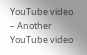YouTube video.
– Another YouTube video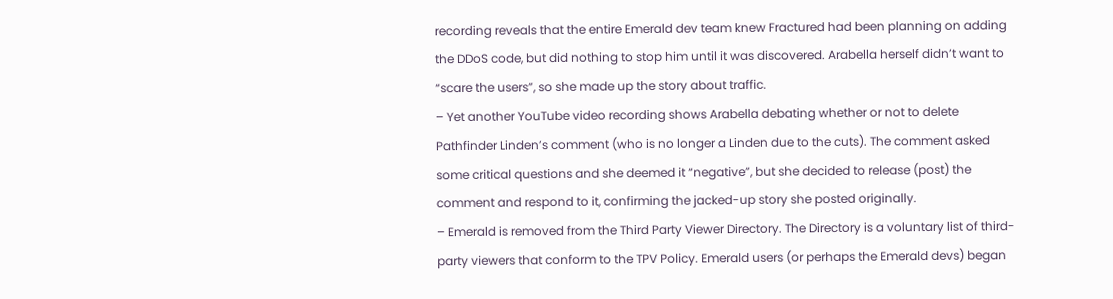recording reveals that the entire Emerald dev team knew Fractured had been planning on adding the DDoS code, but did nothing to stop him until it was discovered. Arabella herself didn’t want to “scare the users”, so she made up the story about traffic.
– Yet another YouTube video recording shows Arabella debating whether or not to delete Pathfinder Linden’s comment (who is no longer a Linden due to the cuts). The comment asked some critical questions and she deemed it “negative”, but she decided to release (post) the comment and respond to it, confirming the jacked-up story she posted originally.
– Emerald is removed from the Third Party Viewer Directory. The Directory is a voluntary list of third-party viewers that conform to the TPV Policy. Emerald users (or perhaps the Emerald devs) began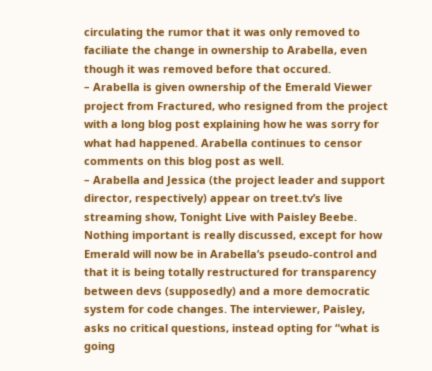circulating the rumor that it was only removed to faciliate the change in ownership to Arabella, even though it was removed before that occured.
– Arabella is given ownership of the Emerald Viewer project from Fractured, who resigned from the project with a long blog post explaining how he was sorry for what had happened. Arabella continues to censor comments on this blog post as well.
– Arabella and Jessica (the project leader and support director, respectively) appear on treet.tv’s live streaming show, Tonight Live with Paisley Beebe. Nothing important is really discussed, except for how Emerald will now be in Arabella’s pseudo-control and that it is being totally restructured for transparency between devs (supposedly) and a more democratic system for code changes. The interviewer, Paisley, asks no critical questions, instead opting for “what is going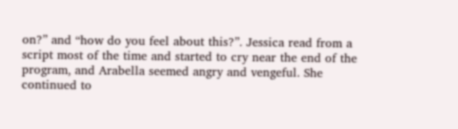on?” and “how do you feel about this?”. Jessica read from a script most of the time and started to cry near the end of the program, and Arabella seemed angry and vengeful. She continued to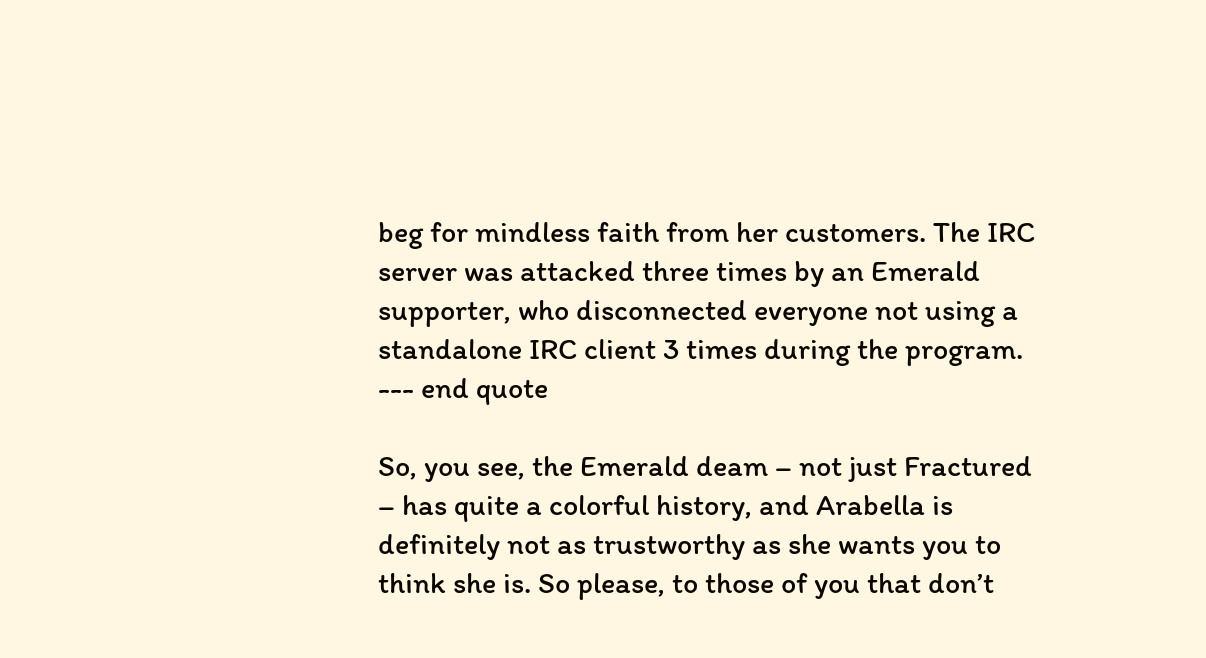beg for mindless faith from her customers. The IRC server was attacked three times by an Emerald supporter, who disconnected everyone not using a standalone IRC client 3 times during the program.
--- end quote

So, you see, the Emerald deam – not just Fractured – has quite a colorful history, and Arabella is definitely not as trustworthy as she wants you to think she is. So please, to those of you that don’t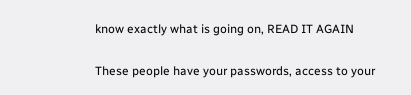know exactly what is going on, READ IT AGAIN

These people have your passwords, access to your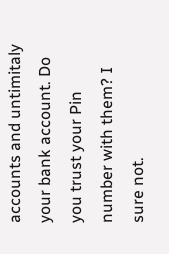accounts and untimitaly your bank account. Do you trust your Pin number with them? I sure not.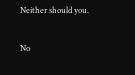Neither should you.

No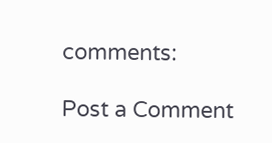comments:

Post a Comment